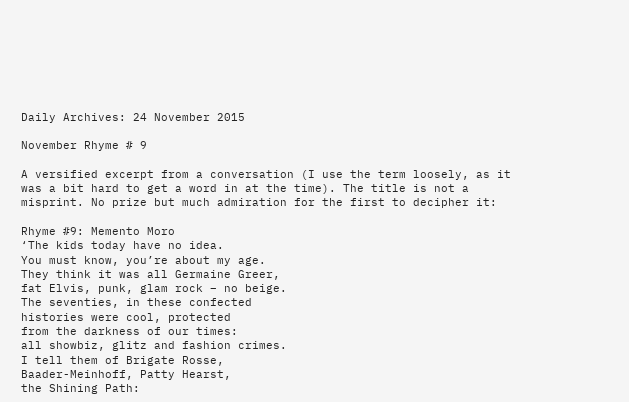Daily Archives: 24 November 2015

November Rhyme # 9

A versified excerpt from a conversation (I use the term loosely, as it was a bit hard to get a word in at the time). The title is not a misprint. No prize but much admiration for the first to decipher it:

Rhyme #9: Memento Moro
‘The kids today have no idea.
You must know, you’re about my age.
They think it was all Germaine Greer,
fat Elvis, punk, glam rock – no beige.
The seventies, in these confected
histories were cool, protected
from the darkness of our times:
all showbiz, glitz and fashion crimes.
I tell them of Brigate Rosse,
Baader-Meinhoff, Patty Hearst,
the Shining Path: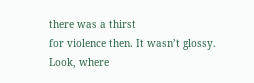there was a thirst
for violence then. It wasn’t glossy.
Look, where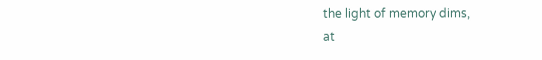the light of memory dims,
at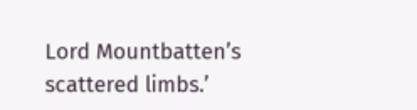Lord Mountbatten’s scattered limbs.’